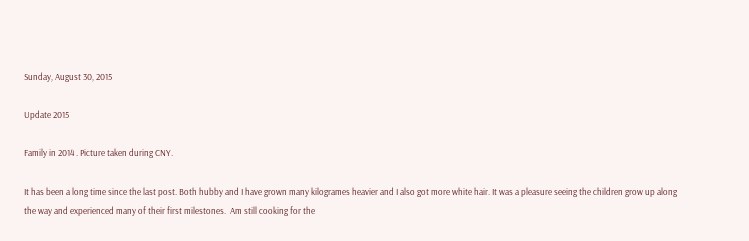Sunday, August 30, 2015

Update 2015

Family in 2014 . Picture taken during CNY.

It has been a long time since the last post. Both hubby and I have grown many kilogrames heavier and I also got more white hair. It was a pleasure seeing the children grow up along the way and experienced many of their first milestones.  Am still cooking for the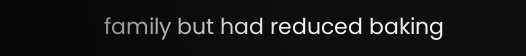family but had reduced baking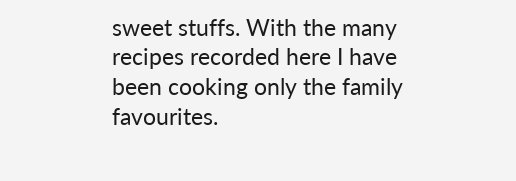sweet stuffs. With the many recipes recorded here I have been cooking only the family favourites.